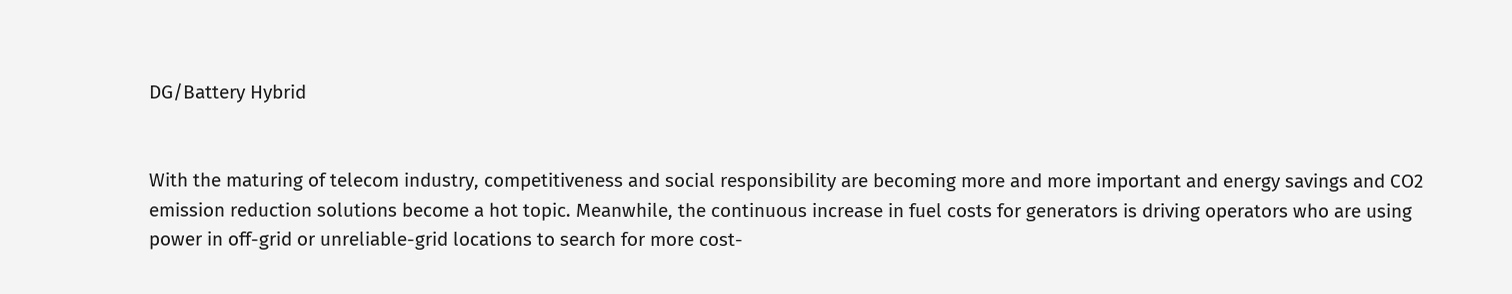DG/Battery Hybrid


With the maturing of telecom industry, competitiveness and social responsibility are becoming more and more important and energy savings and CO2 emission reduction solutions become a hot topic. Meanwhile, the continuous increase in fuel costs for generators is driving operators who are using power in off-grid or unreliable-grid locations to search for more cost-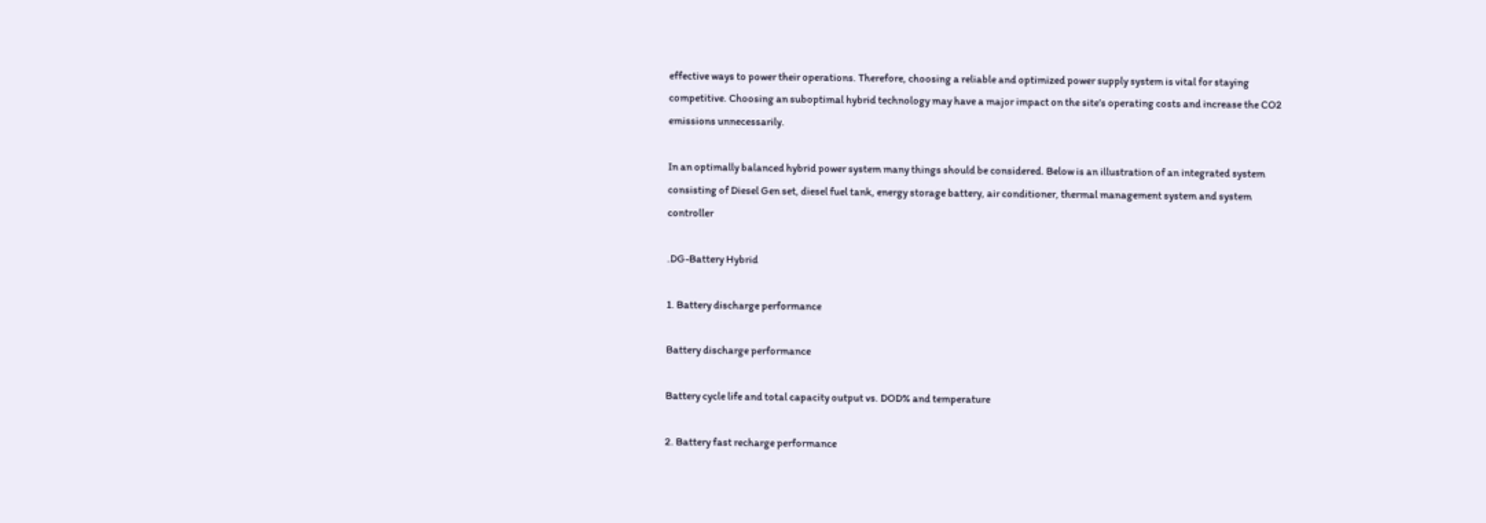effective ways to power their operations. Therefore, choosing a reliable and optimized power supply system is vital for staying competitive. Choosing an suboptimal hybrid technology may have a major impact on the site’s operating costs and increase the CO2 emissions unnecessarily.

In an optimally balanced hybrid power system many things should be considered. Below is an illustration of an integrated system consisting of Diesel Gen set, diesel fuel tank, energy storage battery, air conditioner, thermal management system and system controller

.DG-Battery Hybrid

1. Battery discharge performance

Battery discharge performance

Battery cycle life and total capacity output vs. DOD% and temperature

2. Battery fast recharge performance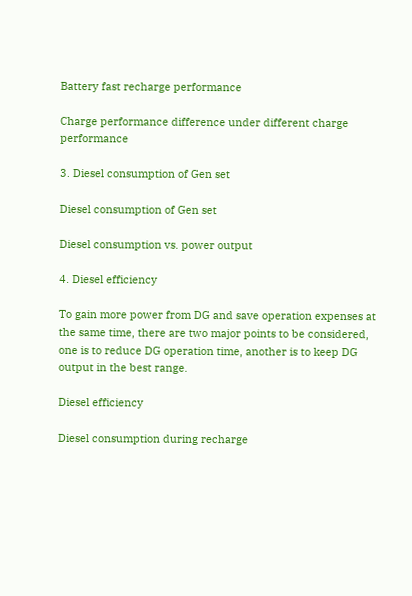Battery fast recharge performance

Charge performance difference under different charge performance

3. Diesel consumption of Gen set

Diesel consumption of Gen set

Diesel consumption vs. power output

4. Diesel efficiency

To gain more power from DG and save operation expenses at the same time, there are two major points to be considered, one is to reduce DG operation time, another is to keep DG output in the best range.

Diesel efficiency

Diesel consumption during recharge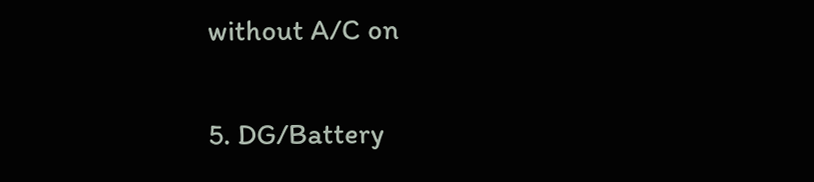without A/C on

5. DG/Battery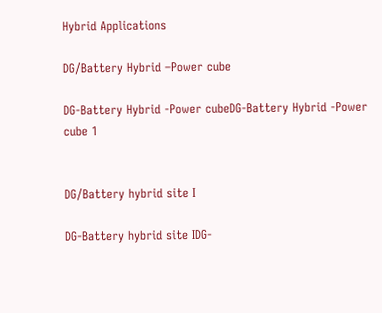Hybrid Applications

DG/Battery Hybrid –Power cube

DG-Battery Hybrid -Power cubeDG-Battery Hybrid -Power cube 1


DG/Battery hybrid site I

DG-Battery hybrid site IDG-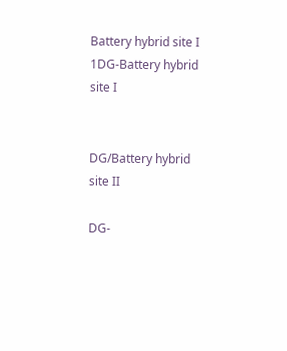Battery hybrid site I 1DG-Battery hybrid site I


DG/Battery hybrid site II

DG-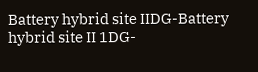Battery hybrid site IIDG-Battery hybrid site II 1DG-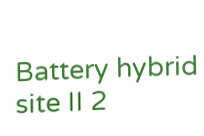Battery hybrid site II 2